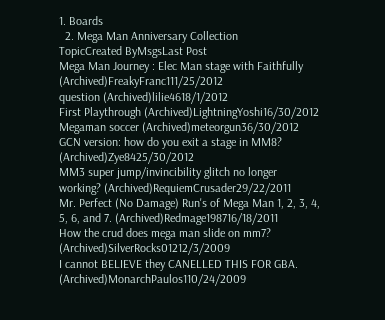1. Boards
  2. Mega Man Anniversary Collection
TopicCreated ByMsgsLast Post
Mega Man Journey : Elec Man stage with Faithfully (Archived)FreakyFranc111/25/2012
question (Archived)lilie4618/1/2012
First Playthrough (Archived)LightningYoshi16/30/2012
Megaman soccer (Archived)meteorgun36/30/2012
GCN version: how do you exit a stage in MM8? (Archived)Zye8425/30/2012
MM3 super jump/invincibility glitch no longer working? (Archived)RequiemCrusader29/22/2011
Mr. Perfect (No Damage) Run's of Mega Man 1, 2, 3, 4, 5, 6, and 7. (Archived)Redmage198716/18/2011
How the crud does mega man slide on mm7? (Archived)SilverRocks01212/3/2009
I cannot BELIEVE they CANELLED THIS FOR GBA. (Archived)MonarchPaulos110/24/2009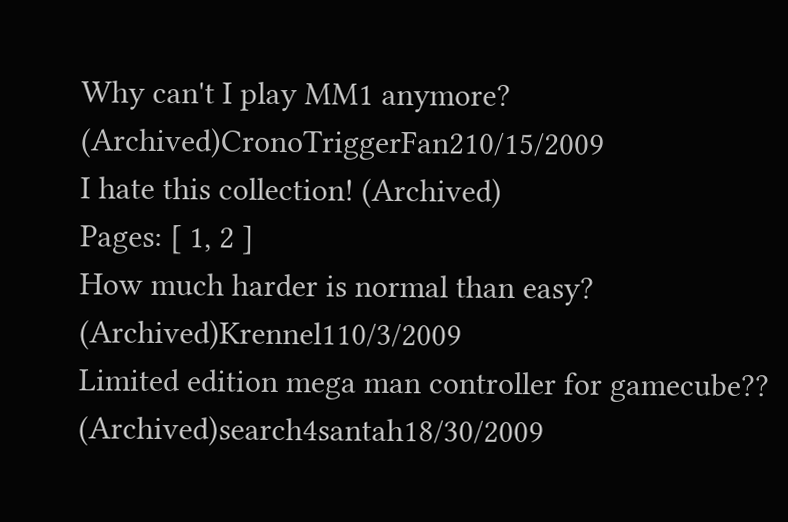Why can't I play MM1 anymore? (Archived)CronoTriggerFan210/15/2009
I hate this collection! (Archived)
Pages: [ 1, 2 ]
How much harder is normal than easy? (Archived)Krennel110/3/2009
Limited edition mega man controller for gamecube?? (Archived)search4santah18/30/2009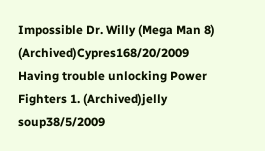Impossible Dr. Willy (Mega Man 8) (Archived)Cypres168/20/2009
Having trouble unlocking Power Fighters 1. (Archived)jelly soup38/5/2009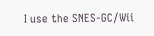I use the SNES-GC/Wii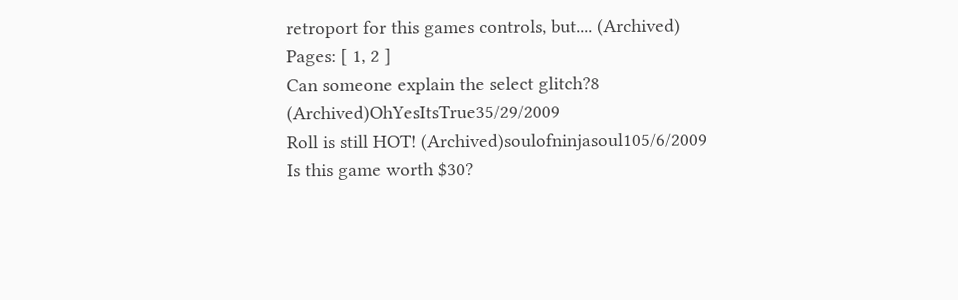retroport for this games controls, but.... (Archived)
Pages: [ 1, 2 ]
Can someone explain the select glitch?8 (Archived)OhYesItsTrue35/29/2009
Roll is still HOT! (Archived)soulofninjasoul105/6/2009
Is this game worth $30?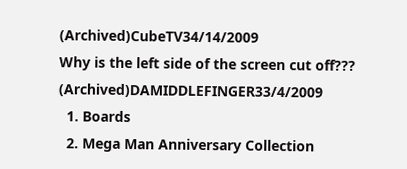(Archived)CubeTV34/14/2009
Why is the left side of the screen cut off??? (Archived)DAMIDDLEFINGER33/4/2009
  1. Boards
  2. Mega Man Anniversary Collection